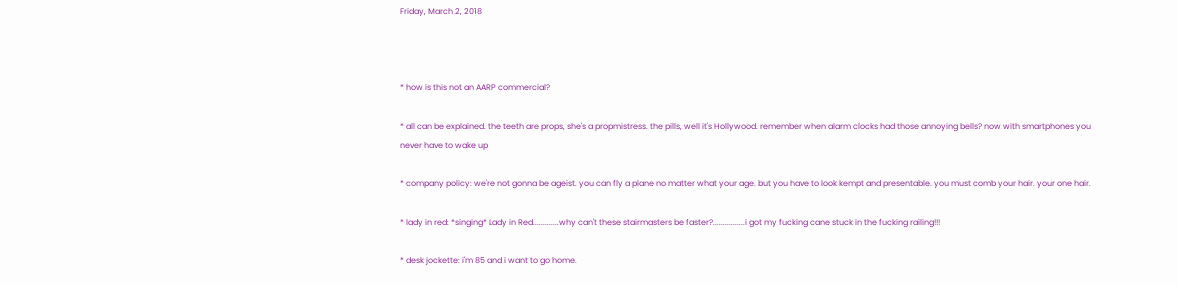Friday, March 2, 2018



* how is this not an AARP commercial?

* all can be explained. the teeth are props, she's a propmistress. the pills, well it's Hollywood. remember when alarm clocks had those annoying bells? now with smartphones you never have to wake up

* company policy: we're not gonna be ageist. you can fly a plane no matter what your age. but you have to look kempt and presentable. you must comb your hair. your one hair.

* lady in red: *singing* Lady in Red.............why can't these stairmasters be faster?................i got my fucking cane stuck in the fucking railing!!!

* desk jockette: i'm 85 and i want to go home.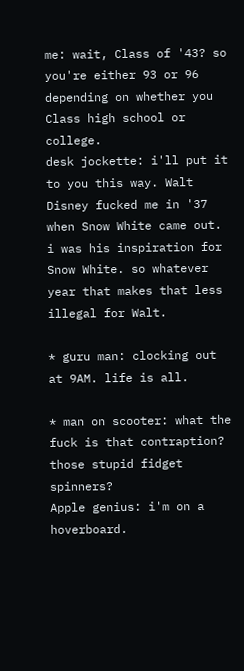me: wait, Class of '43? so you're either 93 or 96 depending on whether you Class high school or college.
desk jockette: i'll put it to you this way. Walt Disney fucked me in '37 when Snow White came out. i was his inspiration for Snow White. so whatever year that makes that less illegal for Walt.

* guru man: clocking out at 9AM. life is all.

* man on scooter: what the fuck is that contraption? those stupid fidget spinners?
Apple genius: i'm on a hoverboard.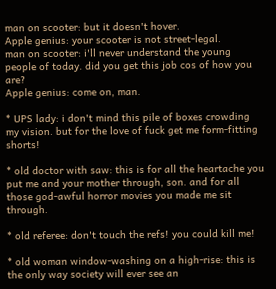man on scooter: but it doesn't hover.
Apple genius: your scooter is not street-legal.
man on scooter: i'll never understand the young people of today. did you get this job cos of how you are?
Apple genius: come on, man.

* UPS lady: i don't mind this pile of boxes crowding my vision. but for the love of fuck get me form-fitting shorts!

* old doctor with saw: this is for all the heartache you put me and your mother through, son. and for all those god-awful horror movies you made me sit through.

* old referee: don't touch the refs! you could kill me!

* old woman window-washing on a high-rise: this is the only way society will ever see an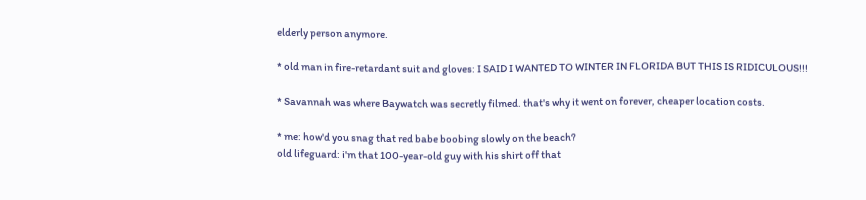elderly person anymore.

* old man in fire-retardant suit and gloves: I SAID I WANTED TO WINTER IN FLORIDA BUT THIS IS RIDICULOUS!!!

* Savannah was where Baywatch was secretly filmed. that's why it went on forever, cheaper location costs.

* me: how'd you snag that red babe boobing slowly on the beach?
old lifeguard: i'm that 100-year-old guy with his shirt off that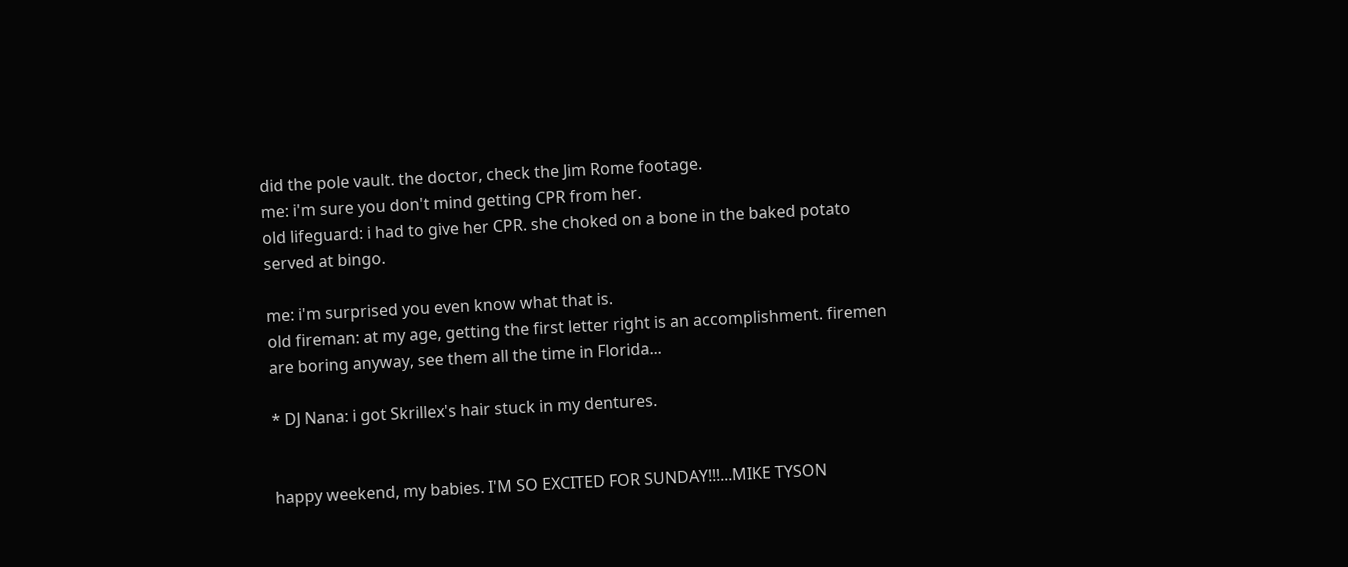did the pole vault. the doctor, check the Jim Rome footage.
me: i'm sure you don't mind getting CPR from her.
old lifeguard: i had to give her CPR. she choked on a bone in the baked potato served at bingo.

me: i'm surprised you even know what that is.
old fireman: at my age, getting the first letter right is an accomplishment. firemen are boring anyway, see them all the time in Florida...

* DJ Nana: i got Skrillex's hair stuck in my dentures.


happy weekend, my babies. I'M SO EXCITED FOR SUNDAY!!!...MIKE TYSON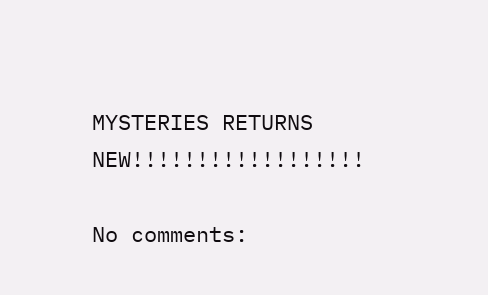MYSTERIES RETURNS NEW!!!!!!!!!!!!!!!!!!

No comments: